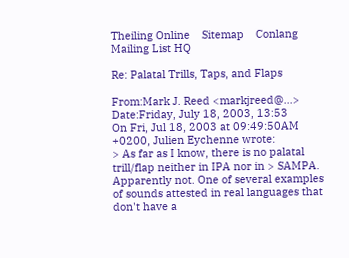Theiling Online    Sitemap    Conlang Mailing List HQ

Re: Palatal Trills, Taps, and Flaps

From:Mark J. Reed <markjreed@...>
Date:Friday, July 18, 2003, 13:53
On Fri, Jul 18, 2003 at 09:49:50AM +0200, Julien Eychenne wrote:
> As far as I know, there is no palatal trill/flap neither in IPA nor in > SAMPA.
Apparently not. One of several examples of sounds attested in real languages that don't have a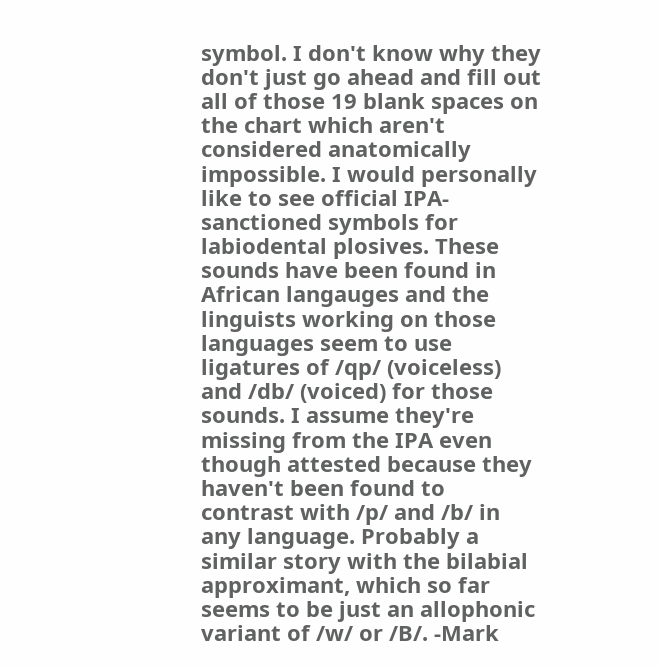symbol. I don't know why they don't just go ahead and fill out all of those 19 blank spaces on the chart which aren't considered anatomically impossible. I would personally like to see official IPA-sanctioned symbols for labiodental plosives. These sounds have been found in African langauges and the linguists working on those languages seem to use ligatures of /qp/ (voiceless) and /db/ (voiced) for those sounds. I assume they're missing from the IPA even though attested because they haven't been found to contrast with /p/ and /b/ in any language. Probably a similar story with the bilabial approximant, which so far seems to be just an allophonic variant of /w/ or /B/. -Mark